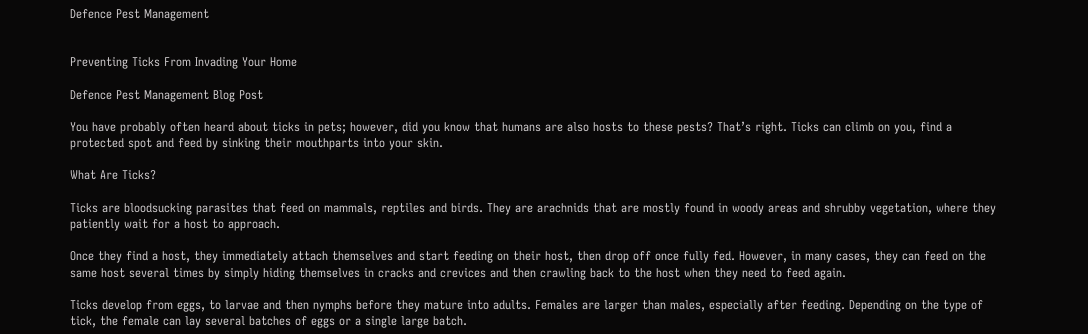Defence Pest Management


Preventing Ticks From Invading Your Home

Defence Pest Management Blog Post

You have probably often heard about ticks in pets; however, did you know that humans are also hosts to these pests? That’s right. Ticks can climb on you, find a protected spot and feed by sinking their mouthparts into your skin.

What Are Ticks?

Ticks are bloodsucking parasites that feed on mammals, reptiles and birds. They are arachnids that are mostly found in woody areas and shrubby vegetation, where they patiently wait for a host to approach.

Once they find a host, they immediately attach themselves and start feeding on their host, then drop off once fully fed. However, in many cases, they can feed on the same host several times by simply hiding themselves in cracks and crevices and then crawling back to the host when they need to feed again.

Ticks develop from eggs, to larvae and then nymphs before they mature into adults. Females are larger than males, especially after feeding. Depending on the type of tick, the female can lay several batches of eggs or a single large batch.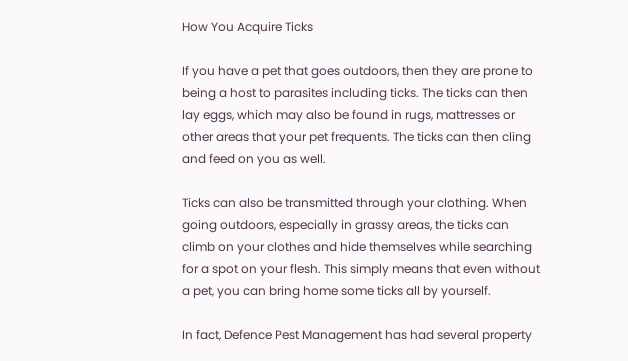How You Acquire Ticks

If you have a pet that goes outdoors, then they are prone to being a host to parasites including ticks. The ticks can then lay eggs, which may also be found in rugs, mattresses or other areas that your pet frequents. The ticks can then cling and feed on you as well.

Ticks can also be transmitted through your clothing. When going outdoors, especially in grassy areas, the ticks can climb on your clothes and hide themselves while searching for a spot on your flesh. This simply means that even without a pet, you can bring home some ticks all by yourself.

In fact, Defence Pest Management has had several property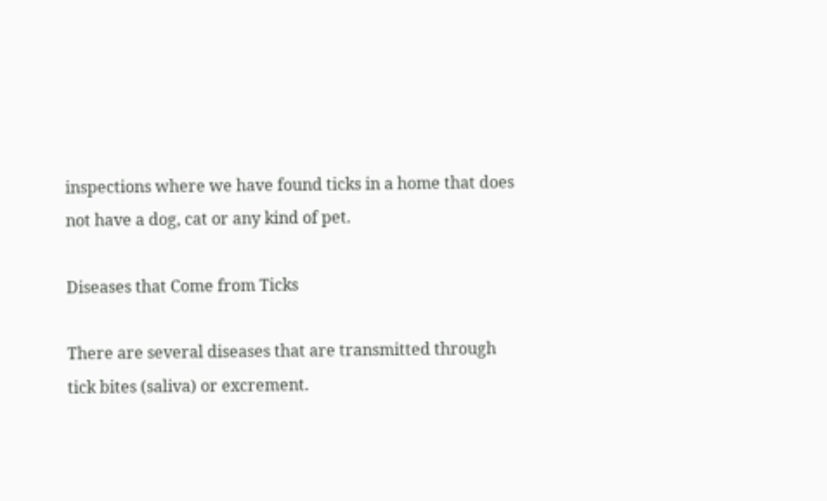inspections where we have found ticks in a home that does not have a dog, cat or any kind of pet.

Diseases that Come from Ticks

There are several diseases that are transmitted through tick bites (saliva) or excrement.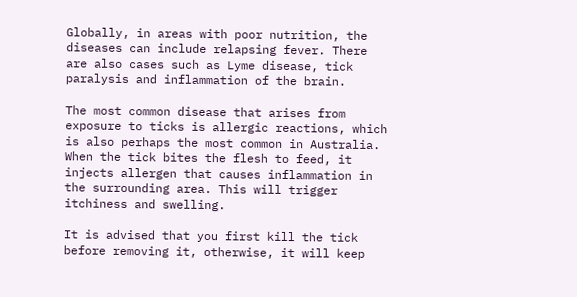Globally, in areas with poor nutrition, the diseases can include relapsing fever. There are also cases such as Lyme disease, tick paralysis and inflammation of the brain.

The most common disease that arises from exposure to ticks is allergic reactions, which is also perhaps the most common in Australia. When the tick bites the flesh to feed, it injects allergen that causes inflammation in the surrounding area. This will trigger itchiness and swelling.

It is advised that you first kill the tick before removing it, otherwise, it will keep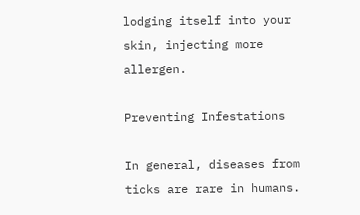lodging itself into your skin, injecting more allergen.

Preventing Infestations

In general, diseases from ticks are rare in humans.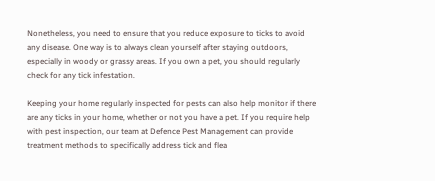Nonetheless, you need to ensure that you reduce exposure to ticks to avoid any disease. One way is to always clean yourself after staying outdoors, especially in woody or grassy areas. If you own a pet, you should regularly check for any tick infestation.

Keeping your home regularly inspected for pests can also help monitor if there are any ticks in your home, whether or not you have a pet. If you require help with pest inspection, our team at Defence Pest Management can provide treatment methods to specifically address tick and flea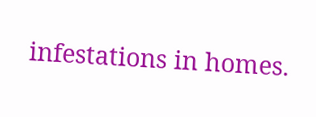infestations in homes.